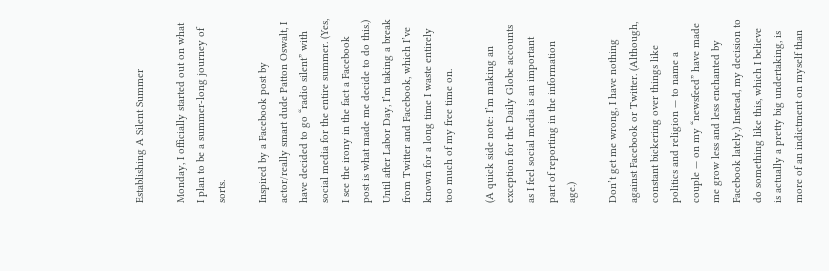Establishing A Silent Summer

Monday, I officially started out on what I plan to be a summer-long journey of sorts.

Inspired by a Facebook post by actor/really smart dude Patton Oswalt, I have decided to go “radio silent” with social media for the entire summer. (Yes, I see the irony in the fact a Facebook post is what made me decide to do this.) Until after Labor Day, I’m taking a break from Twitter and Facebook, which I’ve known for a long time I waste entirely too much of my free time on.

(A quick side note: I’m making an exception for the Daily Globe accounts as I feel social media is an important part of reporting in the information age.)

Don’t get me wrong, I have nothing against Facebook or Twitter. (Although, constant bickering over things like politics and religion — to name a couple — on my “newsfeed” have made me grow less and less enchanted by Facebook lately.) Instead, my decision to do something like this, which I believe is actually a pretty big undertaking, is more of an indictment on myself than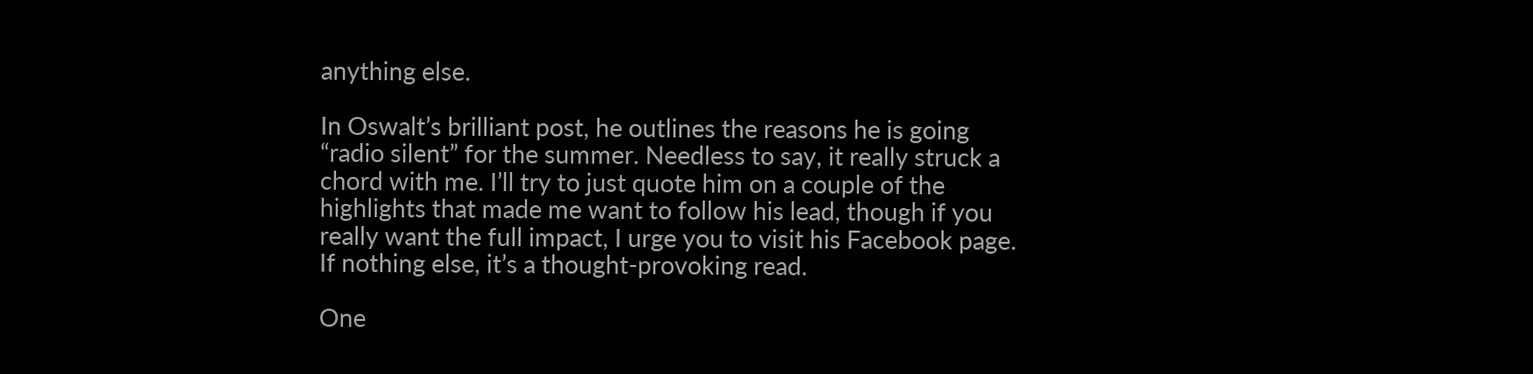anything else.

In Oswalt’s brilliant post, he outlines the reasons he is going “radio silent” for the summer. Needless to say, it really struck a chord with me. I’ll try to just quote him on a couple of the highlights that made me want to follow his lead, though if you really want the full impact, I urge you to visit his Facebook page. If nothing else, it’s a thought-provoking read.

One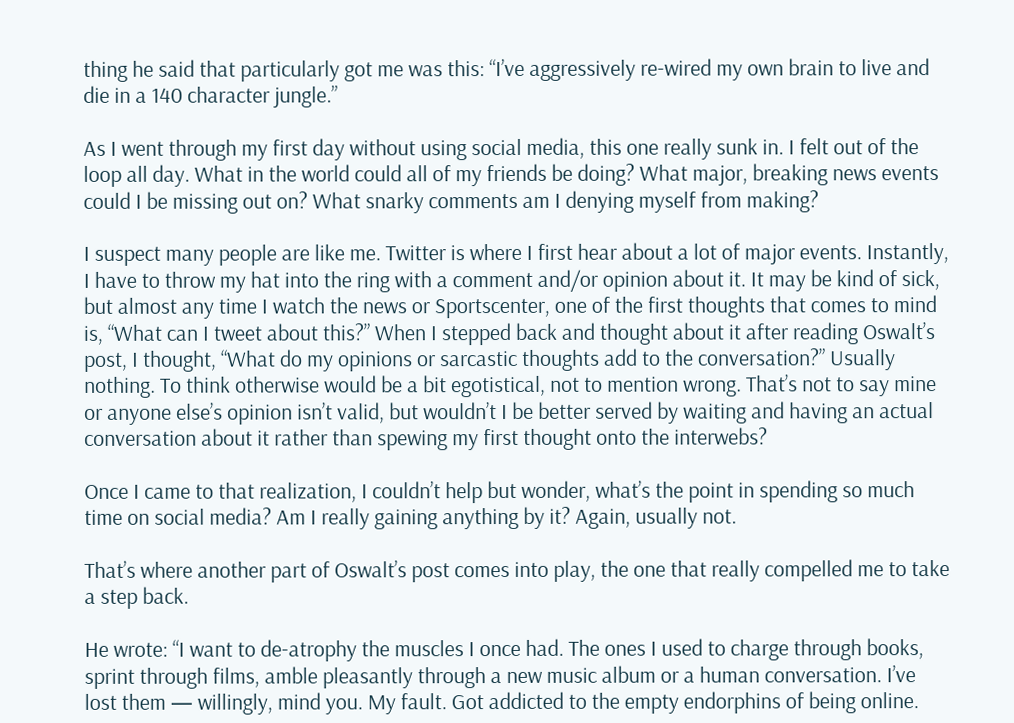thing he said that particularly got me was this: “I’ve aggressively re-wired my own brain to live and die in a 140 character jungle.”

As I went through my first day without using social media, this one really sunk in. I felt out of the loop all day. What in the world could all of my friends be doing? What major, breaking news events could I be missing out on? What snarky comments am I denying myself from making?

I suspect many people are like me. Twitter is where I first hear about a lot of major events. Instantly, I have to throw my hat into the ring with a comment and/or opinion about it. It may be kind of sick, but almost any time I watch the news or Sportscenter, one of the first thoughts that comes to mind is, “What can I tweet about this?” When I stepped back and thought about it after reading Oswalt’s post, I thought, “What do my opinions or sarcastic thoughts add to the conversation?” Usually nothing. To think otherwise would be a bit egotistical, not to mention wrong. That’s not to say mine or anyone else’s opinion isn’t valid, but wouldn’t I be better served by waiting and having an actual conversation about it rather than spewing my first thought onto the interwebs?

Once I came to that realization, I couldn’t help but wonder, what’s the point in spending so much time on social media? Am I really gaining anything by it? Again, usually not.

That’s where another part of Oswalt’s post comes into play, the one that really compelled me to take a step back.

He wrote: “I want to de-atrophy the muscles I once had. The ones I used to charge through books, sprint through films, amble pleasantly through a new music album or a human conversation. I’ve lost them — willingly, mind you. My fault. Got addicted to the empty endorphins of being online.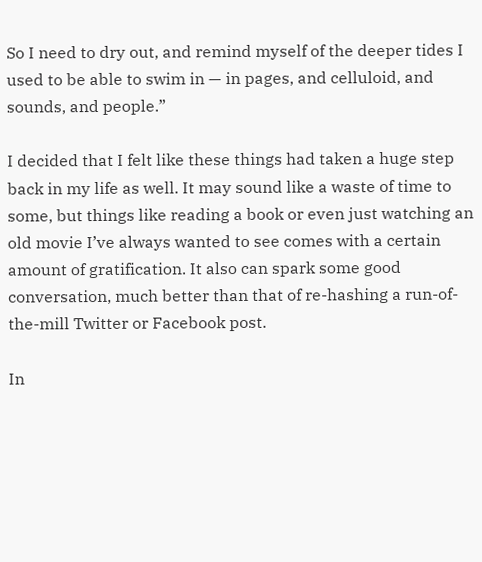So I need to dry out, and remind myself of the deeper tides I used to be able to swim in — in pages, and celluloid, and sounds, and people.”

I decided that I felt like these things had taken a huge step back in my life as well. It may sound like a waste of time to some, but things like reading a book or even just watching an old movie I’ve always wanted to see comes with a certain amount of gratification. It also can spark some good conversation, much better than that of re-hashing a run-of-the-mill Twitter or Facebook post.

In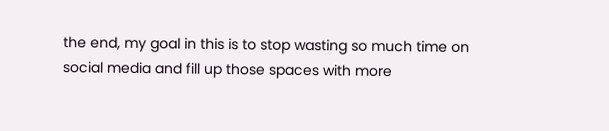the end, my goal in this is to stop wasting so much time on social media and fill up those spaces with more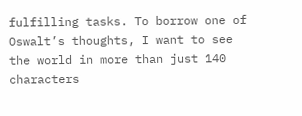fulfilling tasks. To borrow one of Oswalt’s thoughts, I want to see the world in more than just 140 characters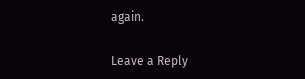again.

Leave a Reply